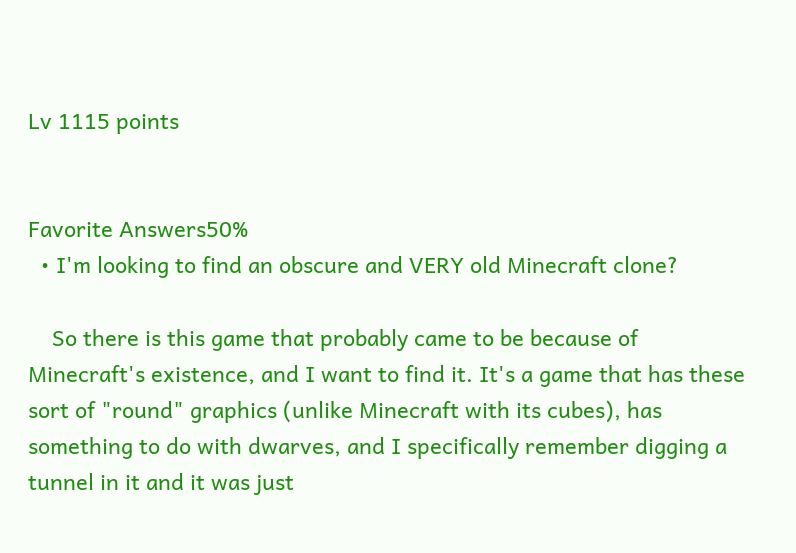Lv 1115 points


Favorite Answers50%
  • I'm looking to find an obscure and VERY old Minecraft clone?

    So there is this game that probably came to be because of Minecraft's existence, and I want to find it. It's a game that has these sort of "round" graphics (unlike Minecraft with its cubes), has something to do with dwarves, and I specifically remember digging a tunnel in it and it was just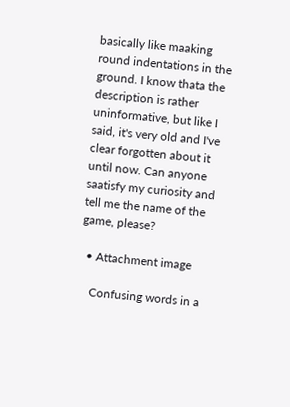basically like maaking round indentations in the ground. I know thata the description is rather uninformative, but like I said, it's very old and I've clear forgotten about it until now. Can anyone saatisfy my curiosity and tell me the name of the game, please?

  • Attachment image

    Confusing words in a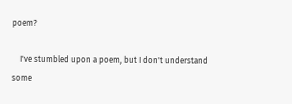poem?

    I've stumbled upon a poem, but I don't understand some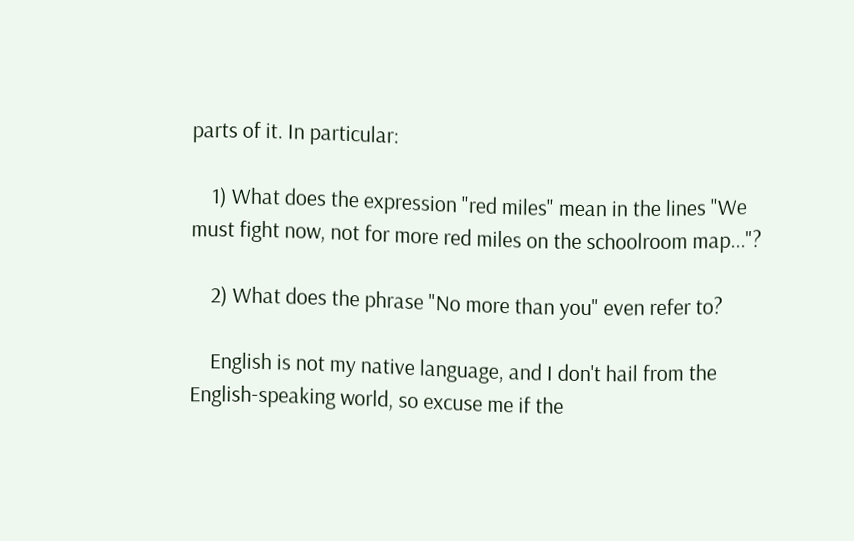parts of it. In particular:

    1) What does the expression "red miles" mean in the lines "We must fight now, not for more red miles on the schoolroom map..."?

    2) What does the phrase "No more than you" even refer to?

    English is not my native language, and I don't hail from the English-speaking world, so excuse me if the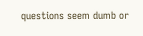questions seem dumb or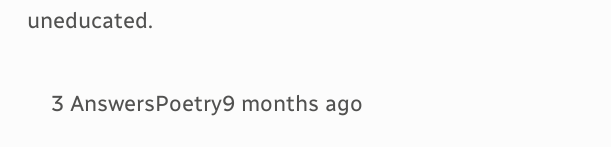uneducated.

    3 AnswersPoetry9 months ago